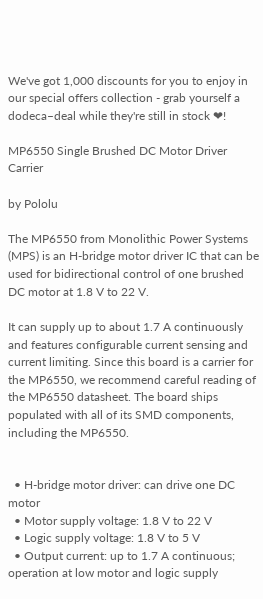We've got 1,000 discounts for you to enjoy in our special offers collection - grab yourself a dodeca–deal while they're still in stock ❤!

MP6550 Single Brushed DC Motor Driver Carrier

by Pololu

The MP6550 from Monolithic Power Systems (MPS) is an H-bridge motor driver IC that can be used for bidirectional control of one brushed DC motor at 1.8 V to 22 V.

It can supply up to about 1.7 A continuously and features configurable current sensing and current limiting. Since this board is a carrier for the MP6550, we recommend careful reading of the MP6550 datasheet. The board ships populated with all of its SMD components, including the MP6550.


  • H-bridge motor driver: can drive one DC motor
  • Motor supply voltage: 1.8 V to 22 V
  • Logic supply voltage: 1.8 V to 5 V
  • Output current: up to 1.7 A continuous; operation at low motor and logic supply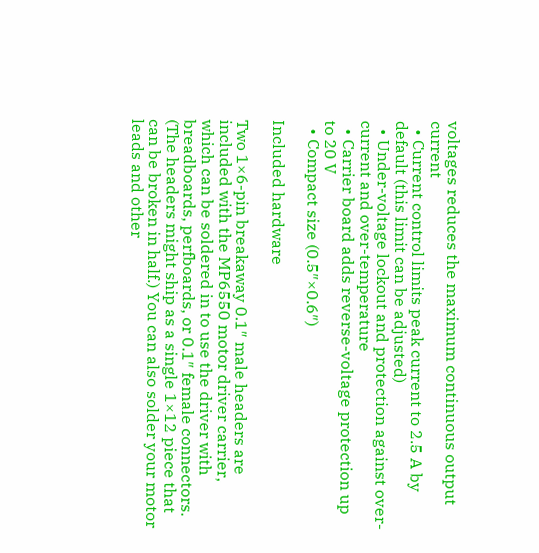voltages reduces the maximum continuous output current
  • Current control limits peak current to 2.5 A by default (this limit can be adjusted)
  • Under-voltage lockout and protection against over-current and over-temperature
  • Carrier board adds reverse-voltage protection up to 20 V
  • Compact size (0.5″×0.6″)

Included hardware

Two 1×6-pin breakaway 0.1″ male headers are included with the MP6550 motor driver carrier, which can be soldered in to use the driver with breadboards, perfboards, or 0.1″ female connectors. (The headers might ship as a single 1×12 piece that can be broken in half.) You can also solder your motor leads and other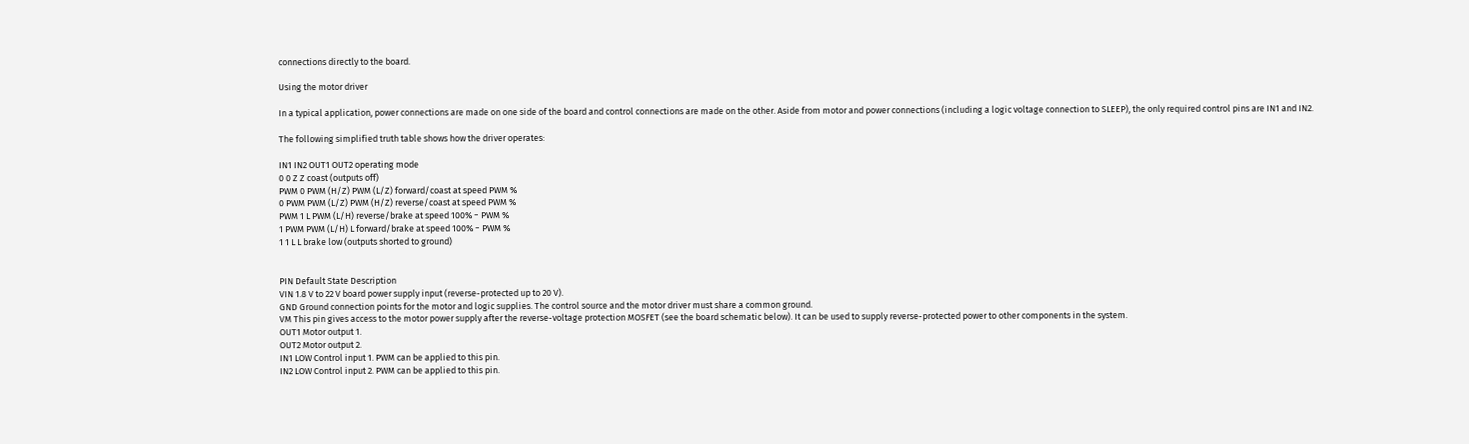connections directly to the board.

Using the motor driver

In a typical application, power connections are made on one side of the board and control connections are made on the other. Aside from motor and power connections (including a logic voltage connection to SLEEP), the only required control pins are IN1 and IN2.

The following simplified truth table shows how the driver operates:

IN1 IN2 OUT1 OUT2 operating mode
0 0 Z Z coast (outputs off)
PWM 0 PWM (H/Z) PWM (L/Z) forward/coast at speed PWM %
0 PWM PWM (L/Z) PWM (H/Z) reverse/coast at speed PWM %
PWM 1 L PWM (L/H) reverse/brake at speed 100% − PWM %
1 PWM PWM (L/H) L forward/brake at speed 100% − PWM %
1 1 L L brake low (outputs shorted to ground)


PIN Default State Description
VIN 1.8 V to 22 V board power supply input (reverse-protected up to 20 V).
GND Ground connection points for the motor and logic supplies. The control source and the motor driver must share a common ground.
VM This pin gives access to the motor power supply after the reverse-voltage protection MOSFET (see the board schematic below). It can be used to supply reverse-protected power to other components in the system.
OUT1 Motor output 1.
OUT2 Motor output 2.
IN1 LOW Control input 1. PWM can be applied to this pin.
IN2 LOW Control input 2. PWM can be applied to this pin.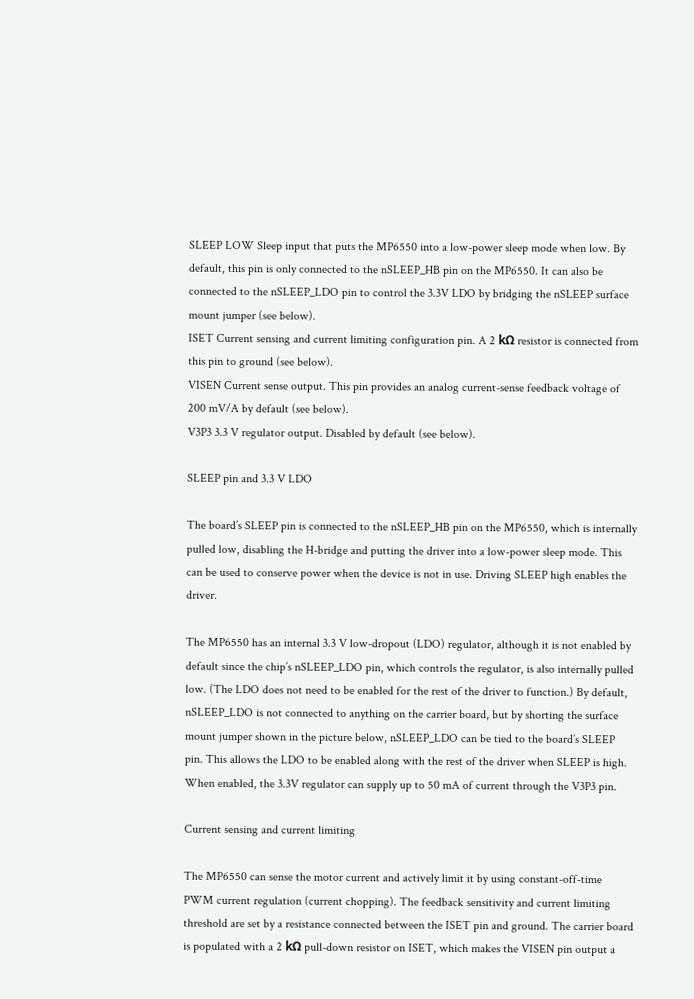SLEEP LOW Sleep input that puts the MP6550 into a low-power sleep mode when low. By default, this pin is only connected to the nSLEEP_HB pin on the MP6550. It can also be connected to the nSLEEP_LDO pin to control the 3.3V LDO by bridging the nSLEEP surface mount jumper (see below).
ISET Current sensing and current limiting configuration pin. A 2 kΩ resistor is connected from this pin to ground (see below).
VISEN Current sense output. This pin provides an analog current-sense feedback voltage of 200 mV/A by default (see below).
V3P3 3.3 V regulator output. Disabled by default (see below).

SLEEP pin and 3.3 V LDO

The board’s SLEEP pin is connected to the nSLEEP_HB pin on the MP6550, which is internally pulled low, disabling the H-bridge and putting the driver into a low-power sleep mode. This can be used to conserve power when the device is not in use. Driving SLEEP high enables the driver.

The MP6550 has an internal 3.3 V low-dropout (LDO) regulator, although it is not enabled by default since the chip’s nSLEEP_LDO pin, which controls the regulator, is also internally pulled low. (The LDO does not need to be enabled for the rest of the driver to function.) By default, nSLEEP_LDO is not connected to anything on the carrier board, but by shorting the surface mount jumper shown in the picture below, nSLEEP_LDO can be tied to the board’s SLEEP pin. This allows the LDO to be enabled along with the rest of the driver when SLEEP is high. When enabled, the 3.3V regulator can supply up to 50 mA of current through the V3P3 pin.

Current sensing and current limiting

The MP6550 can sense the motor current and actively limit it by using constant-off-time PWM current regulation (current chopping). The feedback sensitivity and current limiting threshold are set by a resistance connected between the ISET pin and ground. The carrier board is populated with a 2 kΩ pull-down resistor on ISET, which makes the VISEN pin output a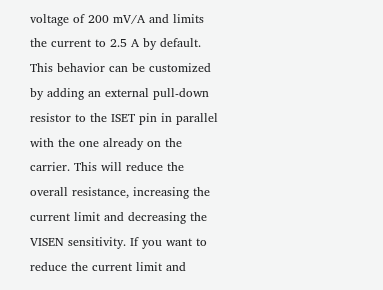voltage of 200 mV/A and limits the current to 2.5 A by default. This behavior can be customized by adding an external pull-down resistor to the ISET pin in parallel with the one already on the carrier. This will reduce the overall resistance, increasing the current limit and decreasing the VISEN sensitivity. If you want to reduce the current limit and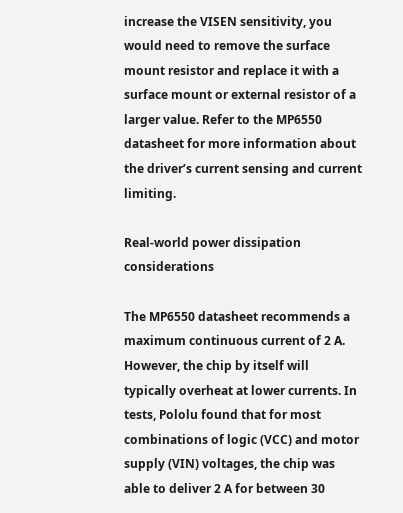increase the VISEN sensitivity, you would need to remove the surface mount resistor and replace it with a surface mount or external resistor of a larger value. Refer to the MP6550 datasheet for more information about the driver’s current sensing and current limiting.

Real-world power dissipation considerations

The MP6550 datasheet recommends a maximum continuous current of 2 A. However, the chip by itself will typically overheat at lower currents. In tests, Pololu found that for most combinations of logic (VCC) and motor supply (VIN) voltages, the chip was able to deliver 2 A for between 30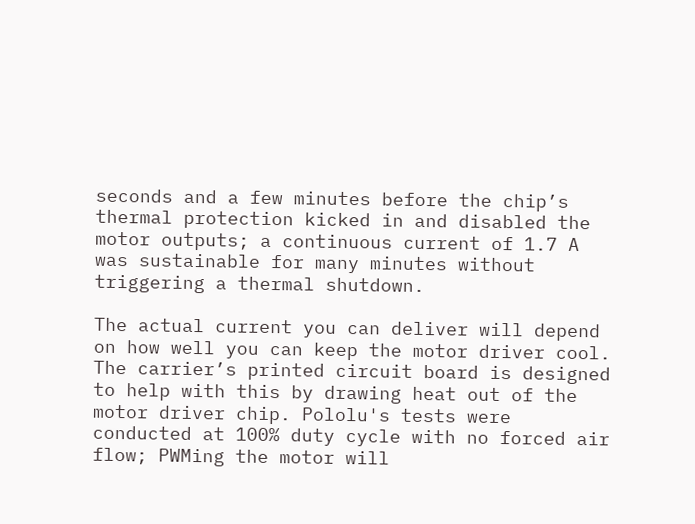seconds and a few minutes before the chip’s thermal protection kicked in and disabled the motor outputs; a continuous current of 1.7 A was sustainable for many minutes without triggering a thermal shutdown.

The actual current you can deliver will depend on how well you can keep the motor driver cool. The carrier’s printed circuit board is designed to help with this by drawing heat out of the motor driver chip. Pololu's tests were conducted at 100% duty cycle with no forced air flow; PWMing the motor will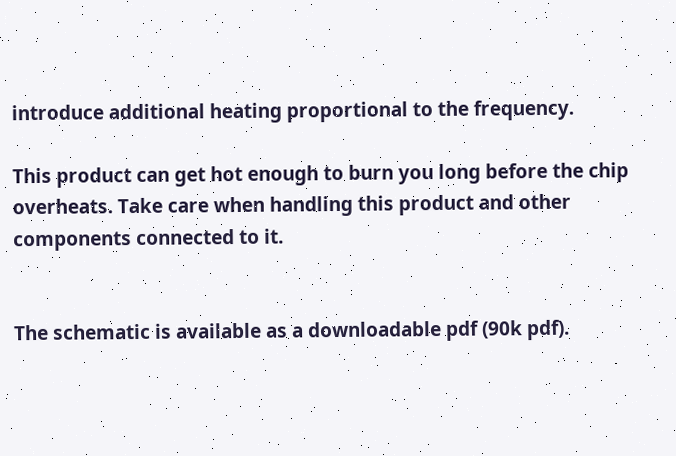introduce additional heating proportional to the frequency.

This product can get hot enough to burn you long before the chip overheats. Take care when handling this product and other components connected to it.


The schematic is available as a downloadable pdf (90k pdf).